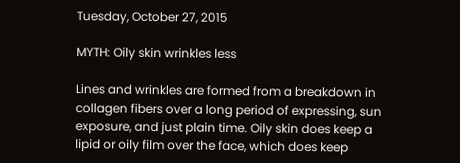Tuesday, October 27, 2015

MYTH: Oily skin wrinkles less

Lines and wrinkles are formed from a breakdown in collagen fibers over a long period of expressing, sun exposure, and just plain time. Oily skin does keep a lipid or oily film over the face, which does keep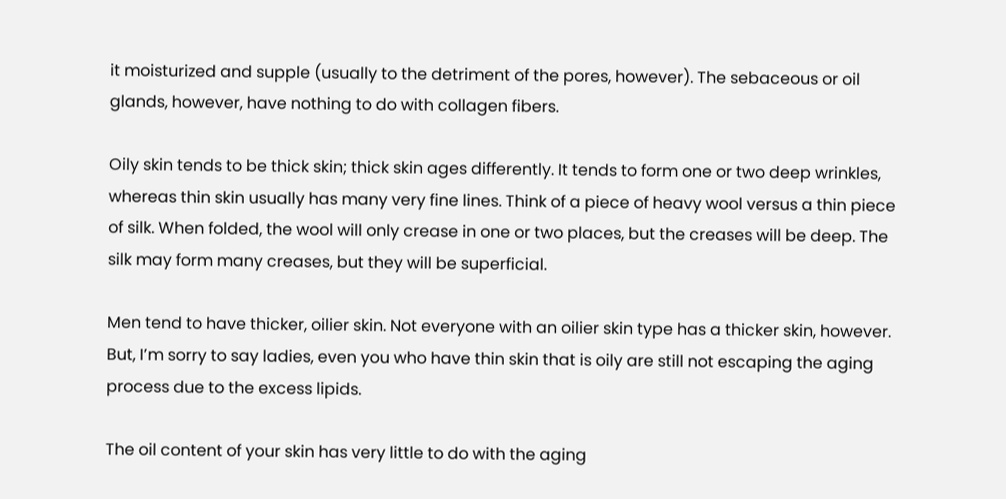it moisturized and supple (usually to the detriment of the pores, however). The sebaceous or oil glands, however, have nothing to do with collagen fibers.

Oily skin tends to be thick skin; thick skin ages differently. It tends to form one or two deep wrinkles, whereas thin skin usually has many very fine lines. Think of a piece of heavy wool versus a thin piece of silk. When folded, the wool will only crease in one or two places, but the creases will be deep. The silk may form many creases, but they will be superficial.

Men tend to have thicker, oilier skin. Not everyone with an oilier skin type has a thicker skin, however. But, I’m sorry to say ladies, even you who have thin skin that is oily are still not escaping the aging process due to the excess lipids.

The oil content of your skin has very little to do with the aging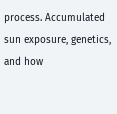process. Accumulated sun exposure, genetics, and how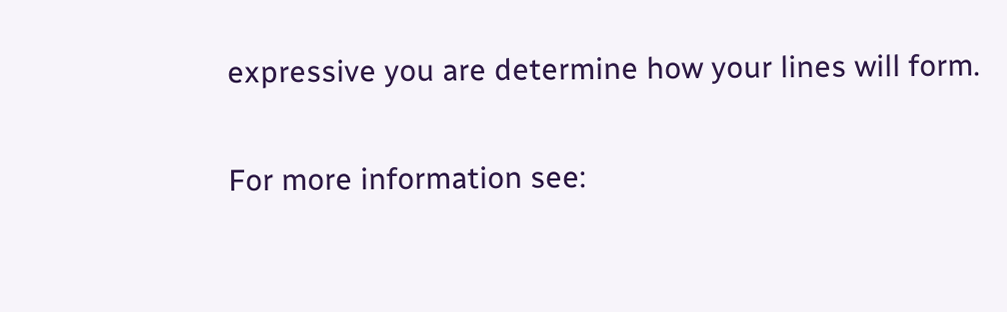expressive you are determine how your lines will form.

For more information see: